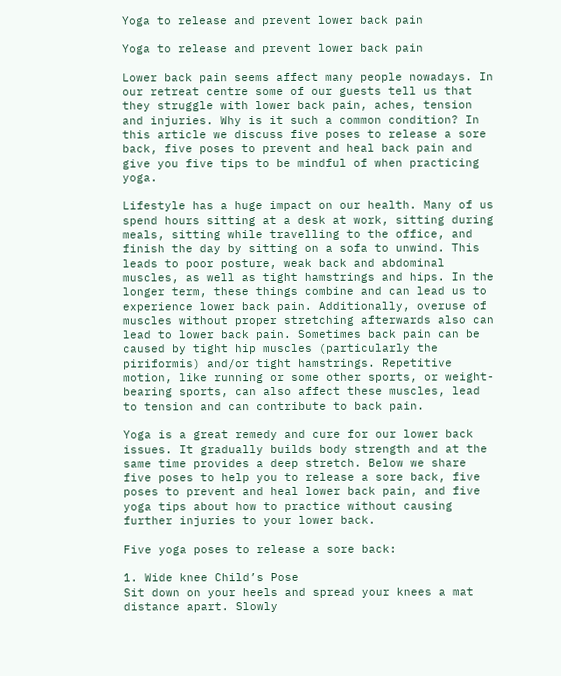Yoga to release and prevent lower back pain

Yoga to release and prevent lower back pain

Lower back pain seems affect many people nowadays. In our retreat centre some of our guests tell us that they struggle with lower back pain, aches, tension and injuries. Why is it such a common condition? In this article we discuss five poses to release a sore back, five poses to prevent and heal back pain and give you five tips to be mindful of when practicing yoga.

Lifestyle has a huge impact on our health. Many of us spend hours sitting at a desk at work, sitting during meals, sitting while travelling to the office, and finish the day by sitting on a sofa to unwind. This leads to poor posture, weak back and abdominal muscles, as well as tight hamstrings and hips. In the longer term, these things combine and can lead us to experience lower back pain. Additionally, overuse of muscles without proper stretching afterwards also can lead to lower back pain. Sometimes back pain can be caused by tight hip muscles (particularly the piriformis) and/or tight hamstrings. Repetitive motion, like running or some other sports, or weight-bearing sports, can also affect these muscles, lead to tension and can contribute to back pain.

Yoga is a great remedy and cure for our lower back issues. It gradually builds body strength and at the same time provides a deep stretch. Below we share five poses to help you to release a sore back, five poses to prevent and heal lower back pain, and five yoga tips about how to practice without causing further injuries to your lower back.

Five yoga poses to release a sore back:

1. Wide knee Child’s Pose
Sit down on your heels and spread your knees a mat distance apart. Slowly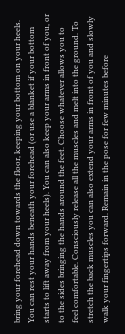bring your forehead down towards the floor, keeping your bottom on your heels. You can rest your hands beneath your forehead (or use a blanket if your bottom starts to lift away from your heels). You can also keep your arms in front of you, or to the sides bringing the hands around the feet. Choose whatever allows you to feel comfortable. Consciously release all the muscles and melt into the ground. To stretch the back muscles you can also extend your arms in front of you and slowly walk your fingertips forward. Remain in the pose for few minutes before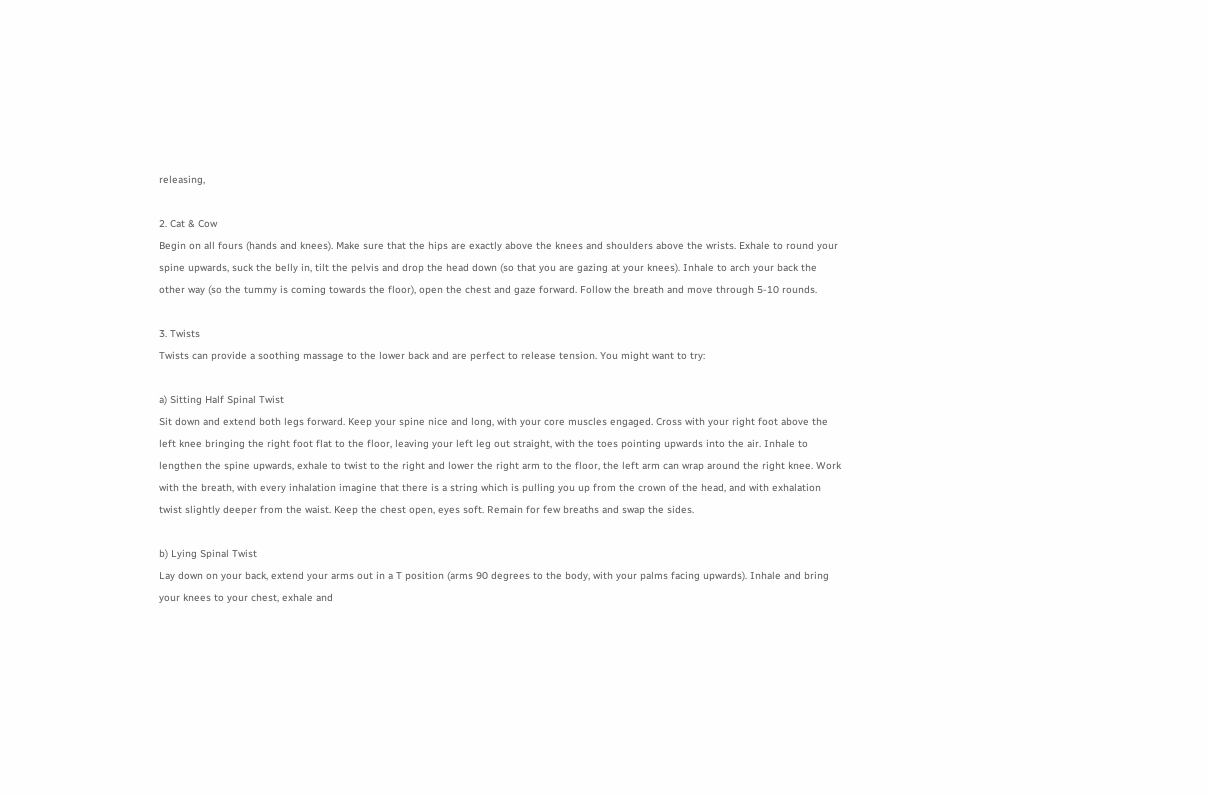releasing,

2. Cat & Cow
Begin on all fours (hands and knees). Make sure that the hips are exactly above the knees and shoulders above the wrists. Exhale to round your spine upwards, suck the belly in, tilt the pelvis and drop the head down (so that you are gazing at your knees). Inhale to arch your back the other way (so the tummy is coming towards the floor), open the chest and gaze forward. Follow the breath and move through 5-10 rounds.

3. Twists
Twists can provide a soothing massage to the lower back and are perfect to release tension. You might want to try:

a) Sitting Half Spinal Twist
Sit down and extend both legs forward. Keep your spine nice and long, with your core muscles engaged. Cross with your right foot above the left knee bringing the right foot flat to the floor, leaving your left leg out straight, with the toes pointing upwards into the air. Inhale to lengthen the spine upwards, exhale to twist to the right and lower the right arm to the floor, the left arm can wrap around the right knee. Work with the breath, with every inhalation imagine that there is a string which is pulling you up from the crown of the head, and with exhalation twist slightly deeper from the waist. Keep the chest open, eyes soft. Remain for few breaths and swap the sides.

b) Lying Spinal Twist
Lay down on your back, extend your arms out in a T position (arms 90 degrees to the body, with your palms facing upwards). Inhale and bring your knees to your chest, exhale and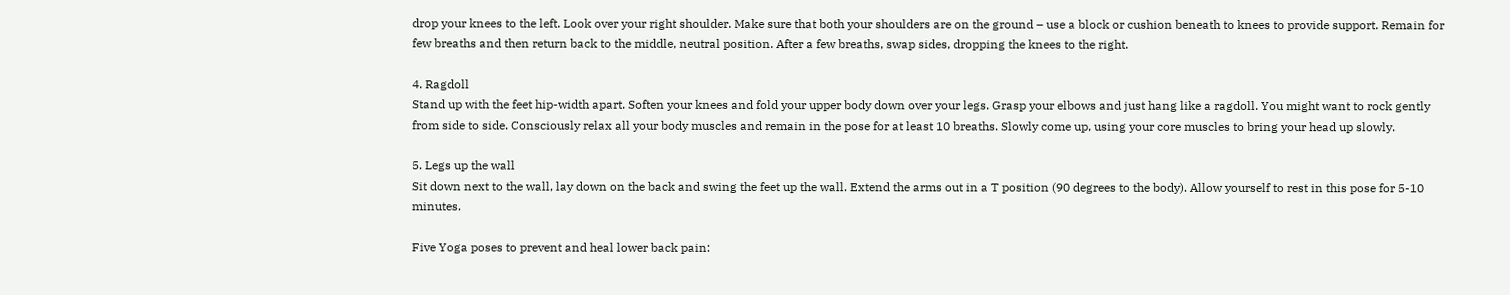drop your knees to the left. Look over your right shoulder. Make sure that both your shoulders are on the ground – use a block or cushion beneath to knees to provide support. Remain for few breaths and then return back to the middle, neutral position. After a few breaths, swap sides, dropping the knees to the right.

4. Ragdoll
Stand up with the feet hip-width apart. Soften your knees and fold your upper body down over your legs. Grasp your elbows and just hang like a ragdoll. You might want to rock gently from side to side. Consciously relax all your body muscles and remain in the pose for at least 10 breaths. Slowly come up, using your core muscles to bring your head up slowly.

5. Legs up the wall
Sit down next to the wall, lay down on the back and swing the feet up the wall. Extend the arms out in a T position (90 degrees to the body). Allow yourself to rest in this pose for 5-10 minutes.

Five Yoga poses to prevent and heal lower back pain: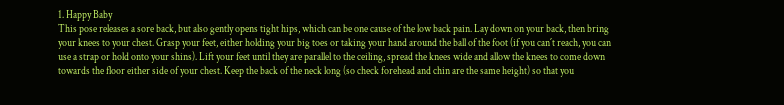1. Happy Baby
This pose releases a sore back, but also gently opens tight hips, which can be one cause of the low back pain. Lay down on your back, then bring your knees to your chest. Grasp your feet, either holding your big toes or taking your hand around the ball of the foot (if you can´t reach, you can use a strap or hold onto your shins). Lift your feet until they are parallel to the ceiling, spread the knees wide and allow the knees to come down towards the floor either side of your chest. Keep the back of the neck long (so check forehead and chin are the same height) so that you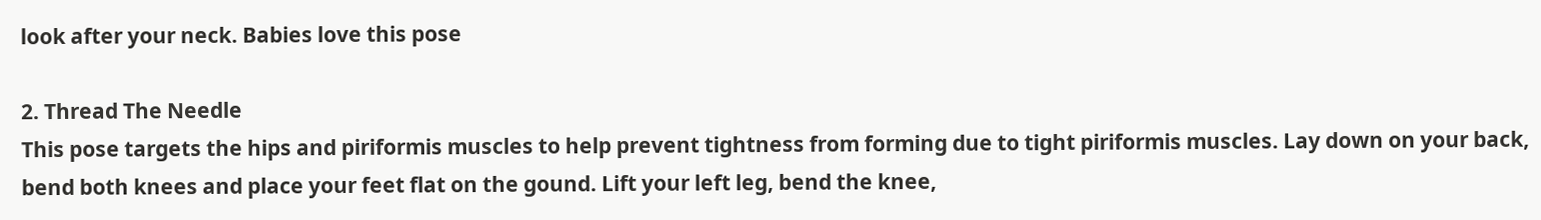look after your neck. Babies love this pose

2. Thread The Needle
This pose targets the hips and piriformis muscles to help prevent tightness from forming due to tight piriformis muscles. Lay down on your back, bend both knees and place your feet flat on the gound. Lift your left leg, bend the knee,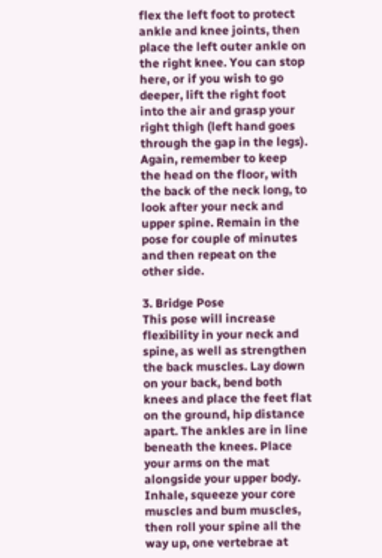flex the left foot to protect ankle and knee joints, then place the left outer ankle on the right knee. You can stop here, or if you wish to go deeper, lift the right foot into the air and grasp your right thigh (left hand goes through the gap in the legs). Again, remember to keep the head on the floor, with the back of the neck long, to look after your neck and upper spine. Remain in the pose for couple of minutes and then repeat on the other side.

3. Bridge Pose
This pose will increase flexibility in your neck and spine, as well as strengthen the back muscles. Lay down on your back, bend both knees and place the feet flat on the ground, hip distance apart. The ankles are in line beneath the knees. Place your arms on the mat alongside your upper body. Inhale, squeeze your core muscles and bum muscles, then roll your spine all the way up, one vertebrae at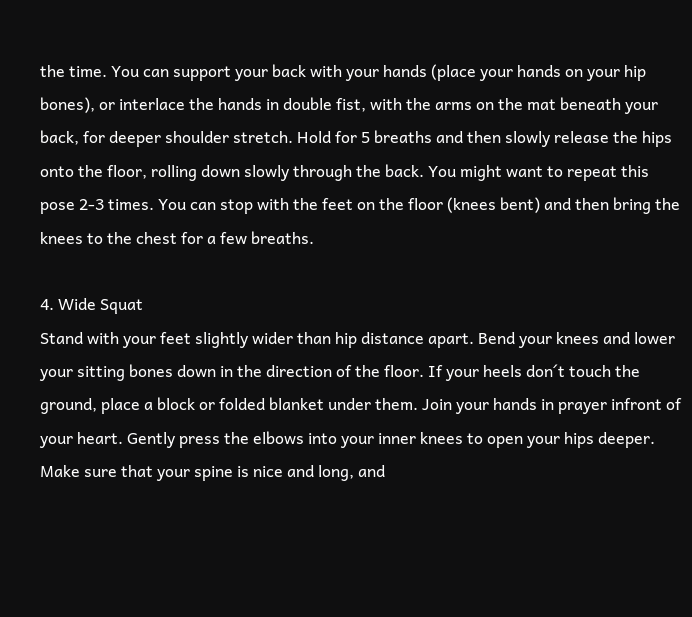the time. You can support your back with your hands (place your hands on your hip bones), or interlace the hands in double fist, with the arms on the mat beneath your back, for deeper shoulder stretch. Hold for 5 breaths and then slowly release the hips onto the floor, rolling down slowly through the back. You might want to repeat this pose 2-3 times. You can stop with the feet on the floor (knees bent) and then bring the knees to the chest for a few breaths.

4. Wide Squat
Stand with your feet slightly wider than hip distance apart. Bend your knees and lower your sitting bones down in the direction of the floor. If your heels don´t touch the ground, place a block or folded blanket under them. Join your hands in prayer infront of your heart. Gently press the elbows into your inner knees to open your hips deeper. Make sure that your spine is nice and long, and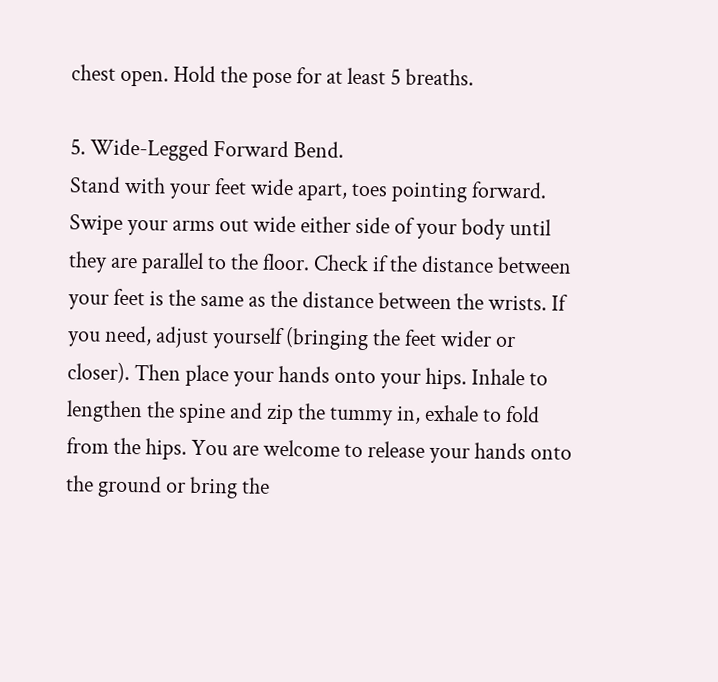chest open. Hold the pose for at least 5 breaths.

5. Wide-Legged Forward Bend.
Stand with your feet wide apart, toes pointing forward. Swipe your arms out wide either side of your body until they are parallel to the floor. Check if the distance between your feet is the same as the distance between the wrists. If you need, adjust yourself (bringing the feet wider or closer). Then place your hands onto your hips. Inhale to lengthen the spine and zip the tummy in, exhale to fold from the hips. You are welcome to release your hands onto the ground or bring the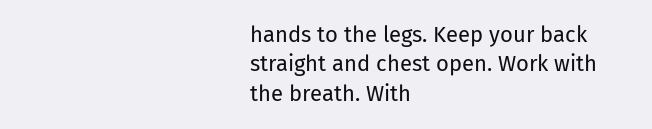hands to the legs. Keep your back straight and chest open. Work with the breath. With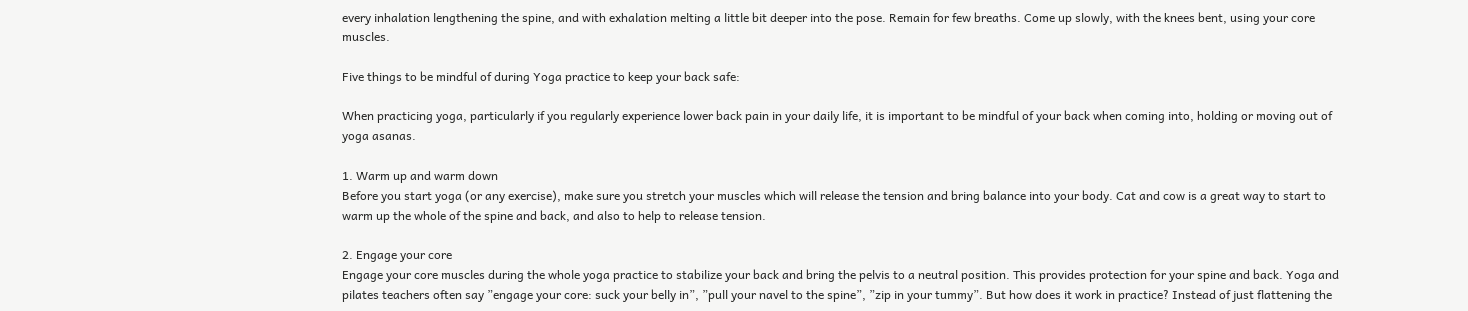every inhalation lengthening the spine, and with exhalation melting a little bit deeper into the pose. Remain for few breaths. Come up slowly, with the knees bent, using your core muscles.

Five things to be mindful of during Yoga practice to keep your back safe:

When practicing yoga, particularly if you regularly experience lower back pain in your daily life, it is important to be mindful of your back when coming into, holding or moving out of yoga asanas.

1. Warm up and warm down
Before you start yoga (or any exercise), make sure you stretch your muscles which will release the tension and bring balance into your body. Cat and cow is a great way to start to warm up the whole of the spine and back, and also to help to release tension.

2. Engage your core
Engage your core muscles during the whole yoga practice to stabilize your back and bring the pelvis to a neutral position. This provides protection for your spine and back. Yoga and pilates teachers often say ”engage your core: suck your belly in”, ”pull your navel to the spine”, ”zip in your tummy”. But how does it work in practice? Instead of just flattening the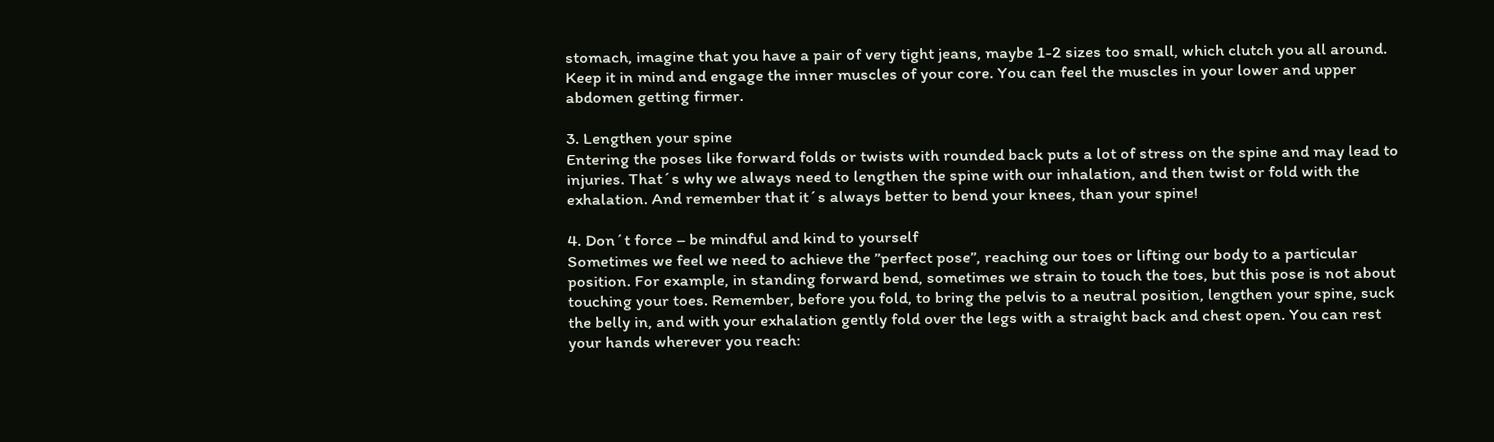stomach, imagine that you have a pair of very tight jeans, maybe 1-2 sizes too small, which clutch you all around. Keep it in mind and engage the inner muscles of your core. You can feel the muscles in your lower and upper abdomen getting firmer.

3. Lengthen your spine
Entering the poses like forward folds or twists with rounded back puts a lot of stress on the spine and may lead to injuries. That´s why we always need to lengthen the spine with our inhalation, and then twist or fold with the exhalation. And remember that it´s always better to bend your knees, than your spine!

4. Don´t force – be mindful and kind to yourself
Sometimes we feel we need to achieve the ”perfect pose”, reaching our toes or lifting our body to a particular position. For example, in standing forward bend, sometimes we strain to touch the toes, but this pose is not about touching your toes. Remember, before you fold, to bring the pelvis to a neutral position, lengthen your spine, suck the belly in, and with your exhalation gently fold over the legs with a straight back and chest open. You can rest your hands wherever you reach: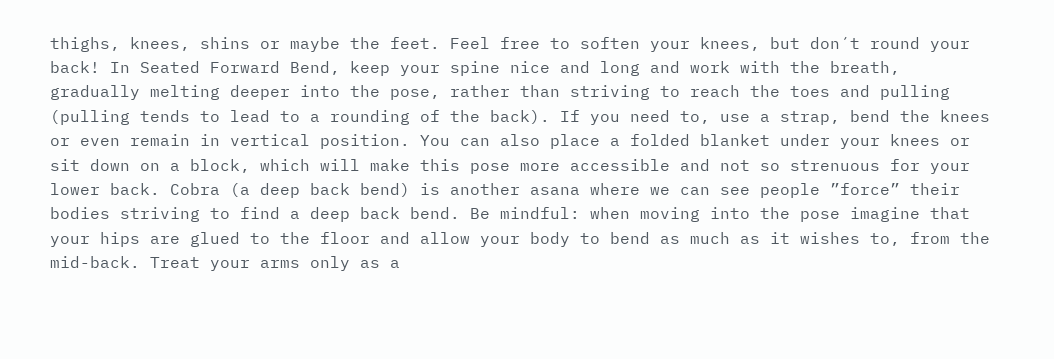thighs, knees, shins or maybe the feet. Feel free to soften your knees, but don´t round your back! In Seated Forward Bend, keep your spine nice and long and work with the breath, gradually melting deeper into the pose, rather than striving to reach the toes and pulling (pulling tends to lead to a rounding of the back). If you need to, use a strap, bend the knees or even remain in vertical position. You can also place a folded blanket under your knees or sit down on a block, which will make this pose more accessible and not so strenuous for your lower back. Cobra (a deep back bend) is another asana where we can see people ”force” their bodies striving to find a deep back bend. Be mindful: when moving into the pose imagine that your hips are glued to the floor and allow your body to bend as much as it wishes to, from the mid-back. Treat your arms only as a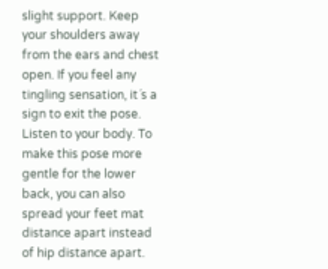slight support. Keep your shoulders away from the ears and chest open. If you feel any tingling sensation, it´s a sign to exit the pose. Listen to your body. To make this pose more gentle for the lower back, you can also spread your feet mat distance apart instead of hip distance apart.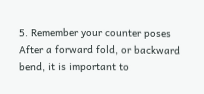5. Remember your counter poses
After a forward fold, or backward bend, it is important to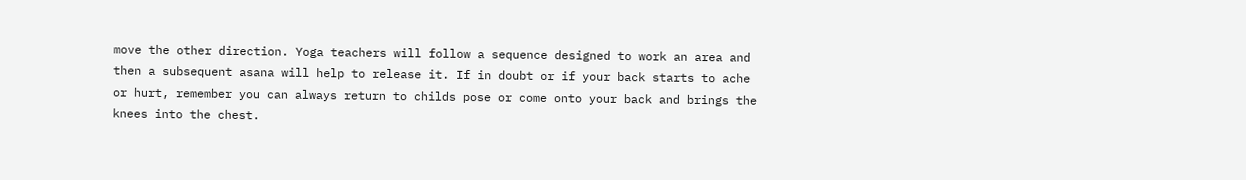move the other direction. Yoga teachers will follow a sequence designed to work an area and then a subsequent asana will help to release it. If in doubt or if your back starts to ache or hurt, remember you can always return to childs pose or come onto your back and brings the knees into the chest.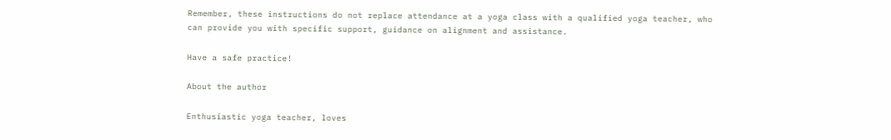Remember, these instructions do not replace attendance at a yoga class with a qualified yoga teacher, who can provide you with specific support, guidance on alignment and assistance.

Have a safe practice!

About the author

Enthusiastic yoga teacher, loves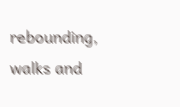rebounding, walks and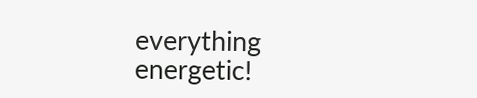everything energetic!